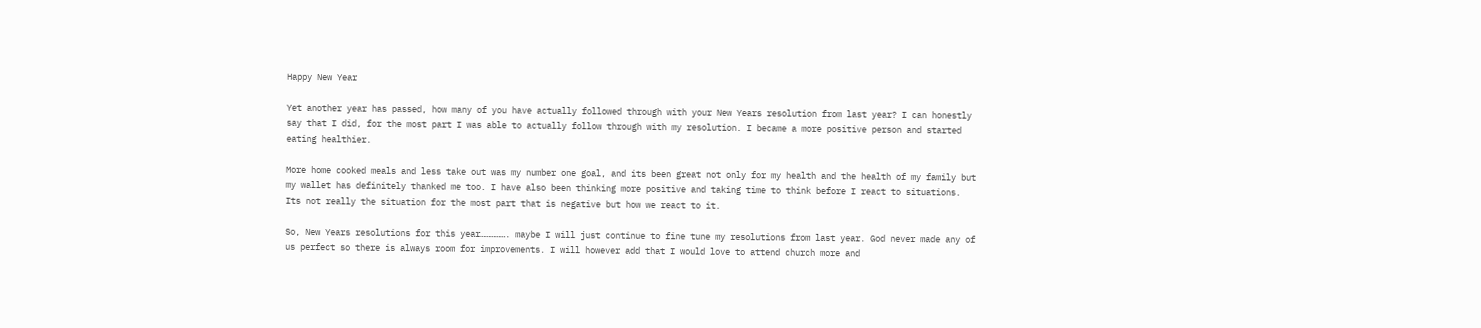Happy New Year

Yet another year has passed, how many of you have actually followed through with your New Years resolution from last year? I can honestly say that I did, for the most part I was able to actually follow through with my resolution. I became a more positive person and started eating healthier.

More home cooked meals and less take out was my number one goal, and its been great not only for my health and the health of my family but my wallet has definitely thanked me too. I have also been thinking more positive and taking time to think before I react to situations. Its not really the situation for the most part that is negative but how we react to it.

So, New Years resolutions for this year……………. maybe I will just continue to fine tune my resolutions from last year. God never made any of us perfect so there is always room for improvements. I will however add that I would love to attend church more and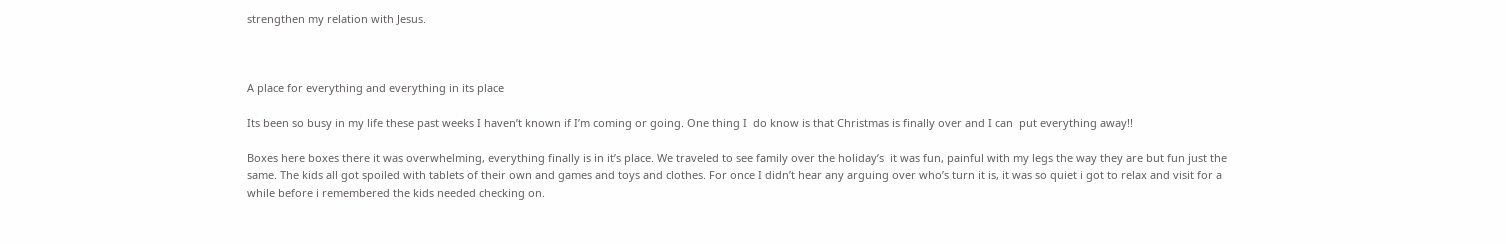strengthen my relation with Jesus.



A place for everything and everything in its place

Its been so busy in my life these past weeks I haven’t known if I’m coming or going. One thing I  do know is that Christmas is finally over and I can  put everything away!!

Boxes here boxes there it was overwhelming, everything finally is in it’s place. We traveled to see family over the holiday’s  it was fun, painful with my legs the way they are but fun just the same. The kids all got spoiled with tablets of their own and games and toys and clothes. For once I didn’t hear any arguing over who’s turn it is, it was so quiet i got to relax and visit for a while before i remembered the kids needed checking on.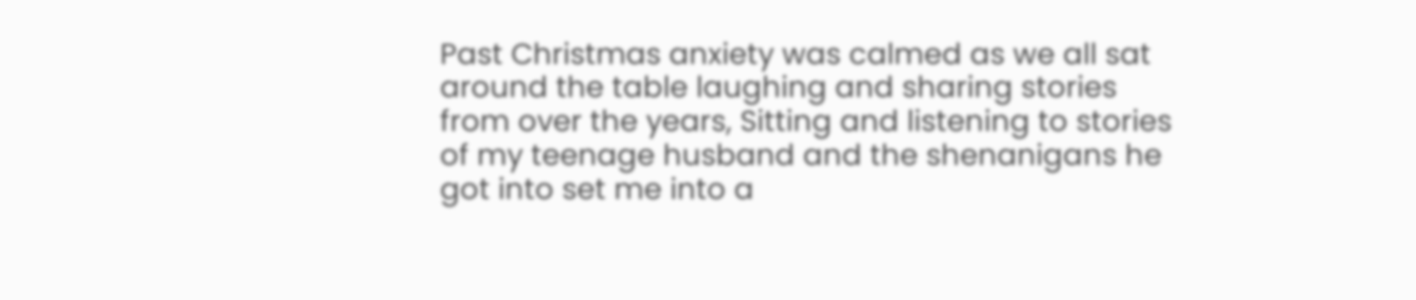Past Christmas anxiety was calmed as we all sat around the table laughing and sharing stories from over the years, Sitting and listening to stories of my teenage husband and the shenanigans he got into set me into a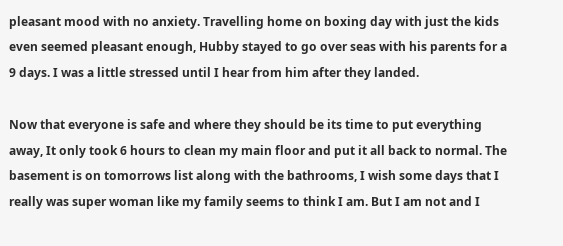pleasant mood with no anxiety. Travelling home on boxing day with just the kids even seemed pleasant enough, Hubby stayed to go over seas with his parents for a 9 days. I was a little stressed until I hear from him after they landed.

Now that everyone is safe and where they should be its time to put everything away, It only took 6 hours to clean my main floor and put it all back to normal. The basement is on tomorrows list along with the bathrooms, I wish some days that I really was super woman like my family seems to think I am. But I am not and I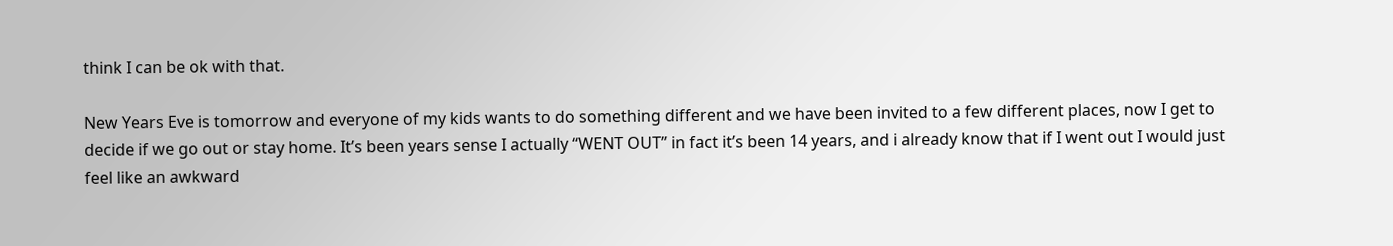think I can be ok with that.

New Years Eve is tomorrow and everyone of my kids wants to do something different and we have been invited to a few different places, now I get to decide if we go out or stay home. It’s been years sense I actually “WENT OUT” in fact it’s been 14 years, and i already know that if I went out I would just feel like an awkward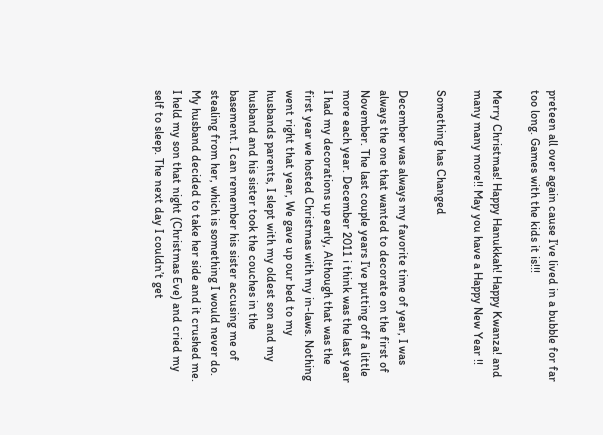preteen all over again cause I’ve lived in a bubble for far too long. Games with the kids it is!!!

Merry Christmas! Happy Hanukkah! Happy Kwanza! and many many more!! May you have a Happy New Year !!

Something has Changed

December was always my favorite time of year, I was always the one that wanted to decorate on the first of November. The last couple years I’ve putting off a little more each year. December 2011 i think was the last year I had my decorations up early, Although that was the first year we hosted Christmas with my in-laws. Nothing went right that year, We gave up our bed to my husbands parents, I slept with my oldest son and my husband and his sister took the couches in the basement. I can remember his sister accusing me of stealing from her, which is something I would never do. My husband decided to take her side and it crushed me. I held my son that night (Christmas Eve) and cried my self to sleep. The next day I couldn’t get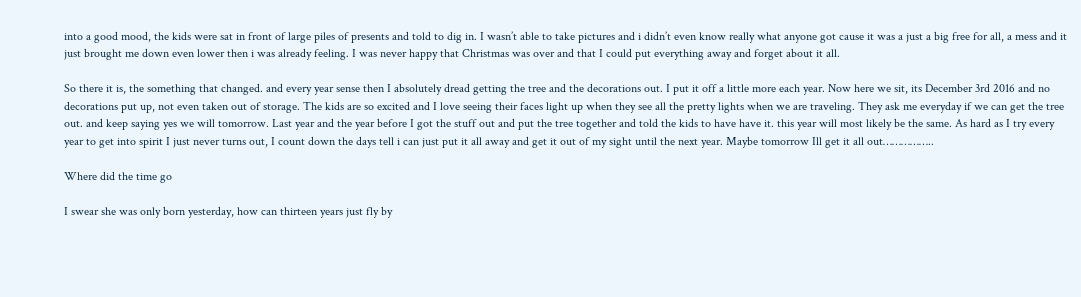into a good mood, the kids were sat in front of large piles of presents and told to dig in. I wasn’t able to take pictures and i didn’t even know really what anyone got cause it was a just a big free for all, a mess and it just brought me down even lower then i was already feeling. I was never happy that Christmas was over and that I could put everything away and forget about it all.

So there it is, the something that changed. and every year sense then I absolutely dread getting the tree and the decorations out. I put it off a little more each year. Now here we sit, its December 3rd 2016 and no decorations put up, not even taken out of storage. The kids are so excited and I love seeing their faces light up when they see all the pretty lights when we are traveling. They ask me everyday if we can get the tree out. and keep saying yes we will tomorrow. Last year and the year before I got the stuff out and put the tree together and told the kids to have have it. this year will most likely be the same. As hard as I try every year to get into spirit I just never turns out, I count down the days tell i can just put it all away and get it out of my sight until the next year. Maybe tomorrow Ill get it all out……………..

Where did the time go

I swear she was only born yesterday, how can thirteen years just fly by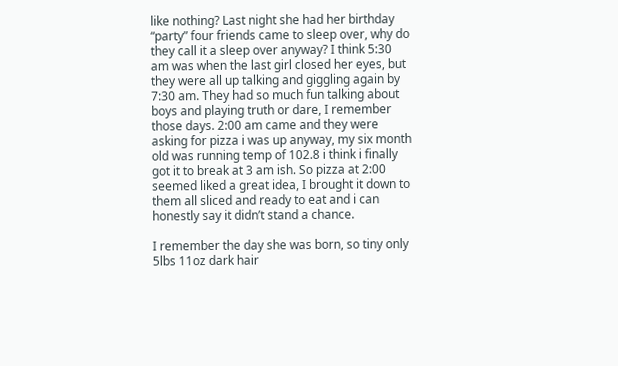like nothing? Last night she had her birthday “party” four friends came to sleep over, why do they call it a sleep over anyway? I think 5:30 am was when the last girl closed her eyes, but they were all up talking and giggling again by 7:30 am. They had so much fun talking about boys and playing truth or dare, I remember those days. 2:00 am came and they were asking for pizza i was up anyway, my six month old was running temp of 102.8 i think i finally got it to break at 3 am ish. So pizza at 2:00 seemed liked a great idea, I brought it down to them all sliced and ready to eat and i can honestly say it didn’t stand a chance.

I remember the day she was born, so tiny only 5lbs 11oz dark hair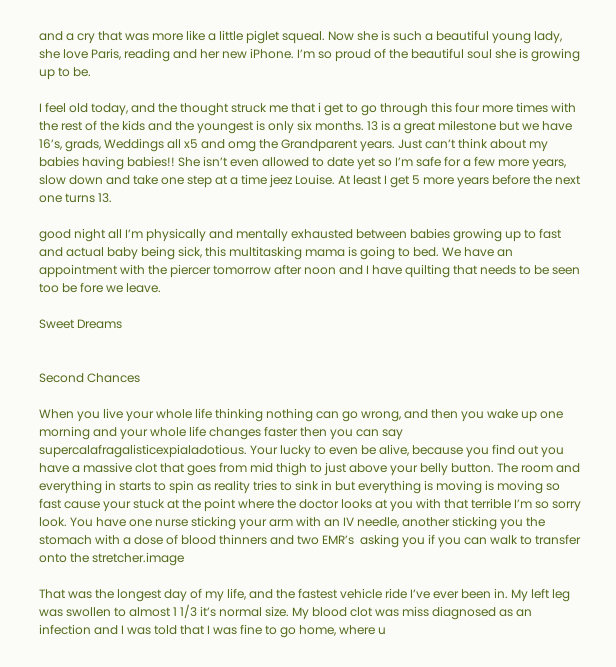and a cry that was more like a little piglet squeal. Now she is such a beautiful young lady, she love Paris, reading and her new iPhone. I’m so proud of the beautiful soul she is growing up to be.

I feel old today, and the thought struck me that i get to go through this four more times with the rest of the kids and the youngest is only six months. 13 is a great milestone but we have 16’s, grads, Weddings all x5 and omg the Grandparent years. Just can’t think about my babies having babies!! She isn’t even allowed to date yet so I’m safe for a few more years, slow down and take one step at a time jeez Louise. At least I get 5 more years before the next one turns 13.

good night all I’m physically and mentally exhausted between babies growing up to fast and actual baby being sick, this multitasking mama is going to bed. We have an appointment with the piercer tomorrow after noon and I have quilting that needs to be seen too be fore we leave.

Sweet Dreams


Second Chances

When you live your whole life thinking nothing can go wrong, and then you wake up one morning and your whole life changes faster then you can say supercalafragalisticexpialadotious. Your lucky to even be alive, because you find out you have a massive clot that goes from mid thigh to just above your belly button. The room and everything in starts to spin as reality tries to sink in but everything is moving is moving so fast cause your stuck at the point where the doctor looks at you with that terrible I’m so sorry look. You have one nurse sticking your arm with an IV needle, another sticking you the stomach with a dose of blood thinners and two EMR’s  asking you if you can walk to transfer onto the stretcher.image

That was the longest day of my life, and the fastest vehicle ride I’ve ever been in. My left leg was swollen to almost 1 1/3 it’s normal size. My blood clot was miss diagnosed as an infection and I was told that I was fine to go home, where u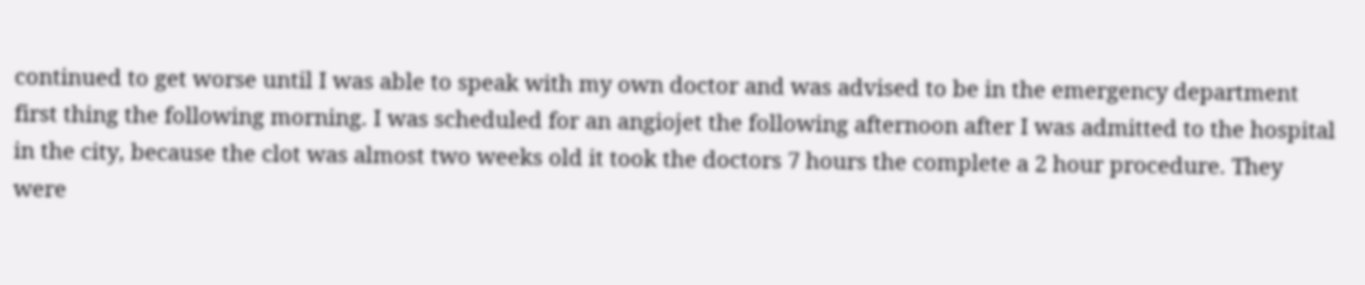continued to get worse until I was able to speak with my own doctor and was advised to be in the emergency department first thing the following morning. I was scheduled for an angiojet the following afternoon after I was admitted to the hospital in the city, because the clot was almost two weeks old it took the doctors 7 hours the complete a 2 hour procedure. They were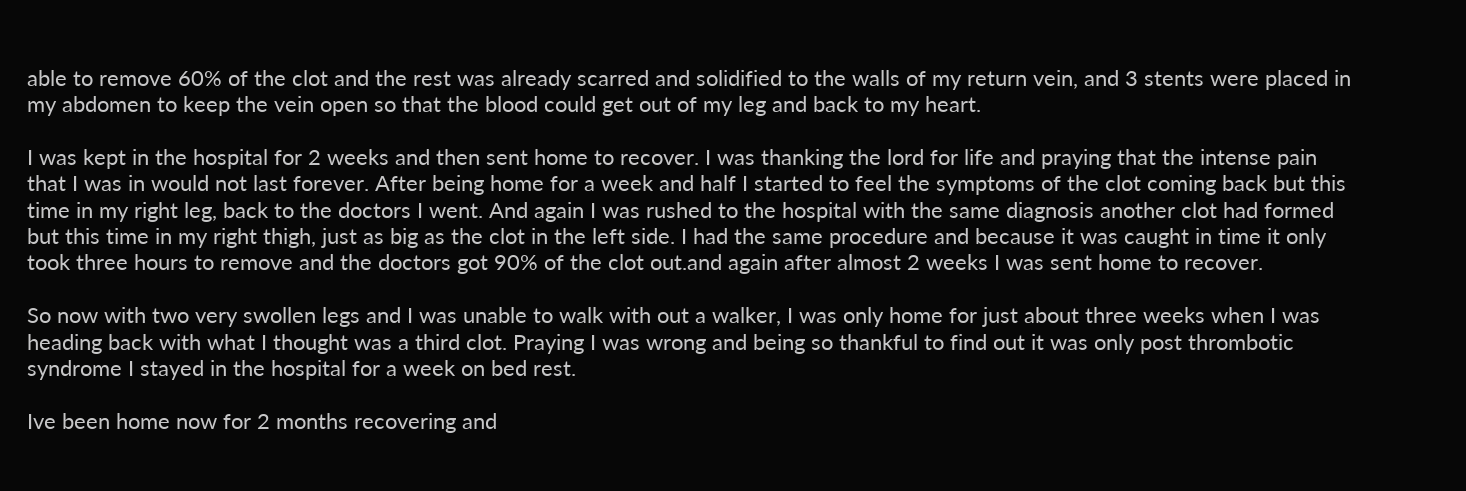able to remove 60% of the clot and the rest was already scarred and solidified to the walls of my return vein, and 3 stents were placed in my abdomen to keep the vein open so that the blood could get out of my leg and back to my heart.

I was kept in the hospital for 2 weeks and then sent home to recover. I was thanking the lord for life and praying that the intense pain that I was in would not last forever. After being home for a week and half I started to feel the symptoms of the clot coming back but this time in my right leg, back to the doctors I went. And again I was rushed to the hospital with the same diagnosis another clot had formed but this time in my right thigh, just as big as the clot in the left side. I had the same procedure and because it was caught in time it only took three hours to remove and the doctors got 90% of the clot out.and again after almost 2 weeks I was sent home to recover.

So now with two very swollen legs and I was unable to walk with out a walker, I was only home for just about three weeks when I was heading back with what I thought was a third clot. Praying I was wrong and being so thankful to find out it was only post thrombotic syndrome I stayed in the hospital for a week on bed rest.

Ive been home now for 2 months recovering and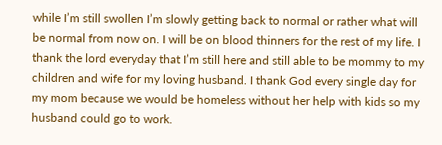while I’m still swollen I’m slowly getting back to normal or rather what will be normal from now on. I will be on blood thinners for the rest of my life. I thank the lord everyday that I’m still here and still able to be mommy to my children and wife for my loving husband. I thank God every single day for my mom because we would be homeless without her help with kids so my husband could go to work.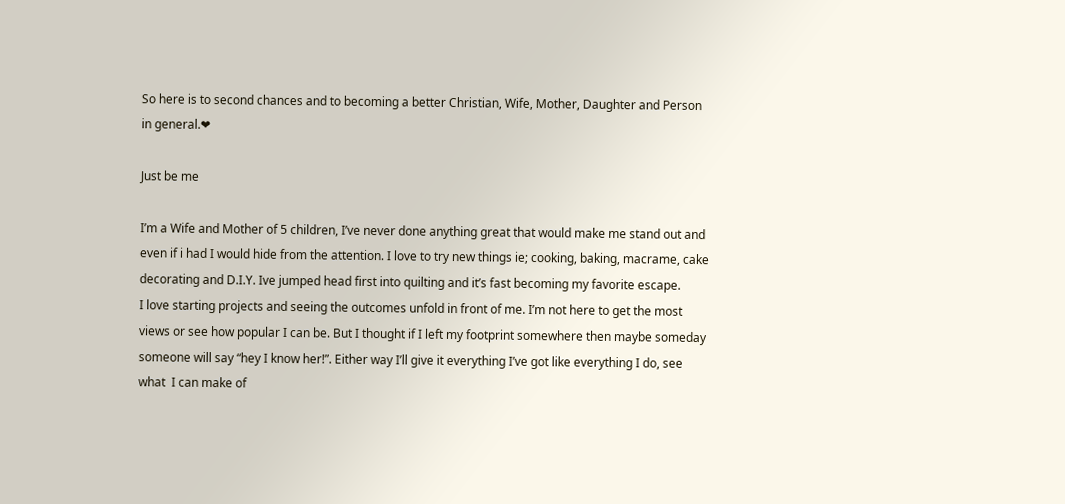So here is to second chances and to becoming a better Christian, Wife, Mother, Daughter and Person in general.❤

Just be me

I’m a Wife and Mother of 5 children, I’ve never done anything great that would make me stand out and even if i had I would hide from the attention. I love to try new things ie; cooking, baking, macrame, cake decorating and D.I.Y. Ive jumped head first into quilting and it’s fast becoming my favorite escape.
I love starting projects and seeing the outcomes unfold in front of me. I’m not here to get the most views or see how popular I can be. But I thought if I left my footprint somewhere then maybe someday someone will say “hey I know her!”. Either way I’ll give it everything I’ve got like everything I do, see what  I can make of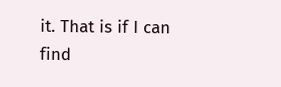it. That is if I can find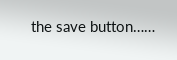the save button……